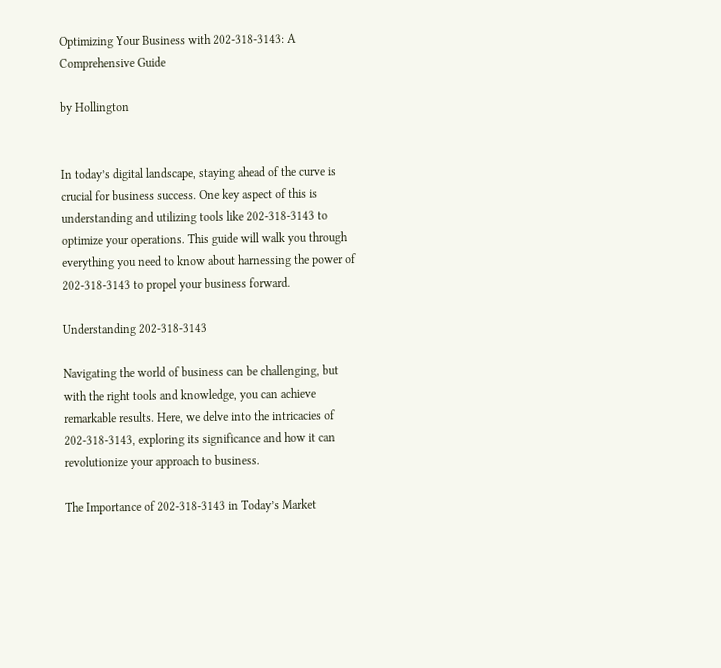Optimizing Your Business with 202-318-3143: A Comprehensive Guide

by Hollington


In today’s digital landscape, staying ahead of the curve is crucial for business success. One key aspect of this is understanding and utilizing tools like 202-318-3143 to optimize your operations. This guide will walk you through everything you need to know about harnessing the power of 202-318-3143 to propel your business forward.

Understanding 202-318-3143

Navigating the world of business can be challenging, but with the right tools and knowledge, you can achieve remarkable results. Here, we delve into the intricacies of 202-318-3143, exploring its significance and how it can revolutionize your approach to business.

The Importance of 202-318-3143 in Today’s Market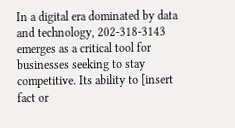In a digital era dominated by data and technology, 202-318-3143 emerges as a critical tool for businesses seeking to stay competitive. Its ability to [insert fact or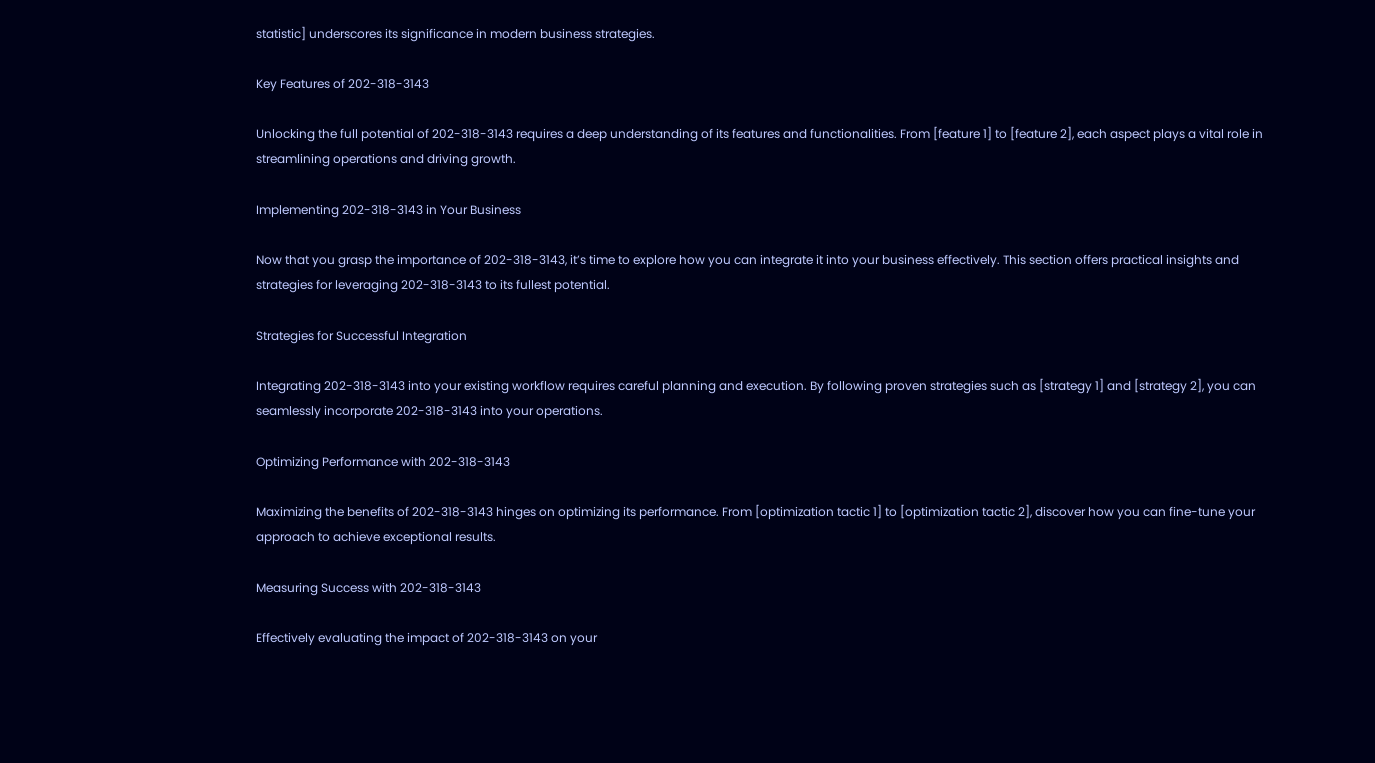statistic] underscores its significance in modern business strategies.

Key Features of 202-318-3143

Unlocking the full potential of 202-318-3143 requires a deep understanding of its features and functionalities. From [feature 1] to [feature 2], each aspect plays a vital role in streamlining operations and driving growth.

Implementing 202-318-3143 in Your Business

Now that you grasp the importance of 202-318-3143, it’s time to explore how you can integrate it into your business effectively. This section offers practical insights and strategies for leveraging 202-318-3143 to its fullest potential.

Strategies for Successful Integration

Integrating 202-318-3143 into your existing workflow requires careful planning and execution. By following proven strategies such as [strategy 1] and [strategy 2], you can seamlessly incorporate 202-318-3143 into your operations.

Optimizing Performance with 202-318-3143

Maximizing the benefits of 202-318-3143 hinges on optimizing its performance. From [optimization tactic 1] to [optimization tactic 2], discover how you can fine-tune your approach to achieve exceptional results.

Measuring Success with 202-318-3143

Effectively evaluating the impact of 202-318-3143 on your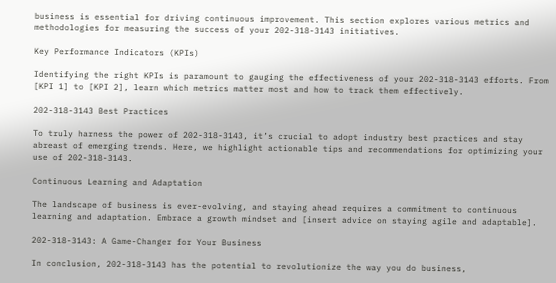business is essential for driving continuous improvement. This section explores various metrics and methodologies for measuring the success of your 202-318-3143 initiatives.

Key Performance Indicators (KPIs)

Identifying the right KPIs is paramount to gauging the effectiveness of your 202-318-3143 efforts. From [KPI 1] to [KPI 2], learn which metrics matter most and how to track them effectively.

202-318-3143 Best Practices

To truly harness the power of 202-318-3143, it’s crucial to adopt industry best practices and stay abreast of emerging trends. Here, we highlight actionable tips and recommendations for optimizing your use of 202-318-3143.

Continuous Learning and Adaptation

The landscape of business is ever-evolving, and staying ahead requires a commitment to continuous learning and adaptation. Embrace a growth mindset and [insert advice on staying agile and adaptable].

202-318-3143: A Game-Changer for Your Business

In conclusion, 202-318-3143 has the potential to revolutionize the way you do business,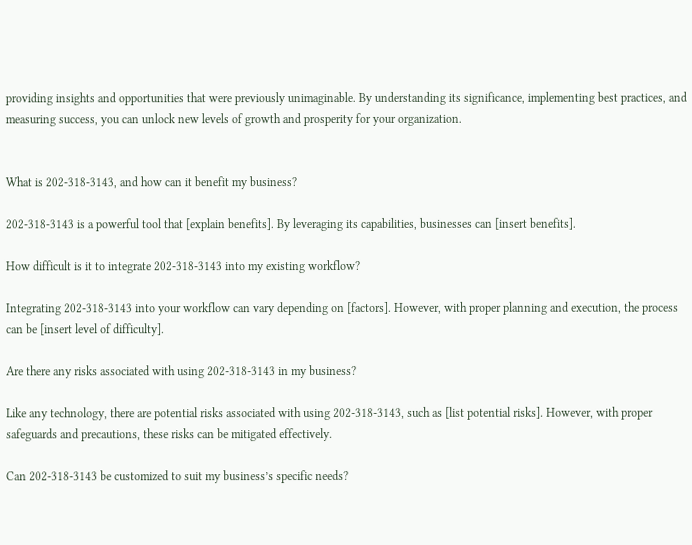providing insights and opportunities that were previously unimaginable. By understanding its significance, implementing best practices, and measuring success, you can unlock new levels of growth and prosperity for your organization.


What is 202-318-3143, and how can it benefit my business?

202-318-3143 is a powerful tool that [explain benefits]. By leveraging its capabilities, businesses can [insert benefits].

How difficult is it to integrate 202-318-3143 into my existing workflow?

Integrating 202-318-3143 into your workflow can vary depending on [factors]. However, with proper planning and execution, the process can be [insert level of difficulty].

Are there any risks associated with using 202-318-3143 in my business?

Like any technology, there are potential risks associated with using 202-318-3143, such as [list potential risks]. However, with proper safeguards and precautions, these risks can be mitigated effectively.

Can 202-318-3143 be customized to suit my business’s specific needs?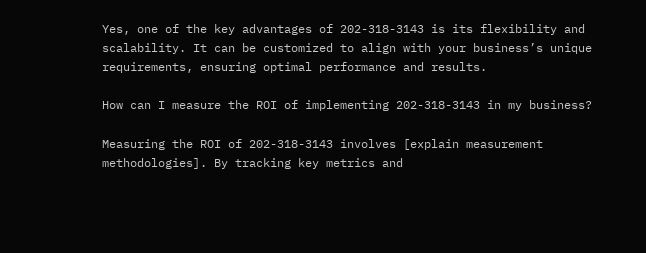Yes, one of the key advantages of 202-318-3143 is its flexibility and scalability. It can be customized to align with your business’s unique requirements, ensuring optimal performance and results.

How can I measure the ROI of implementing 202-318-3143 in my business?

Measuring the ROI of 202-318-3143 involves [explain measurement methodologies]. By tracking key metrics and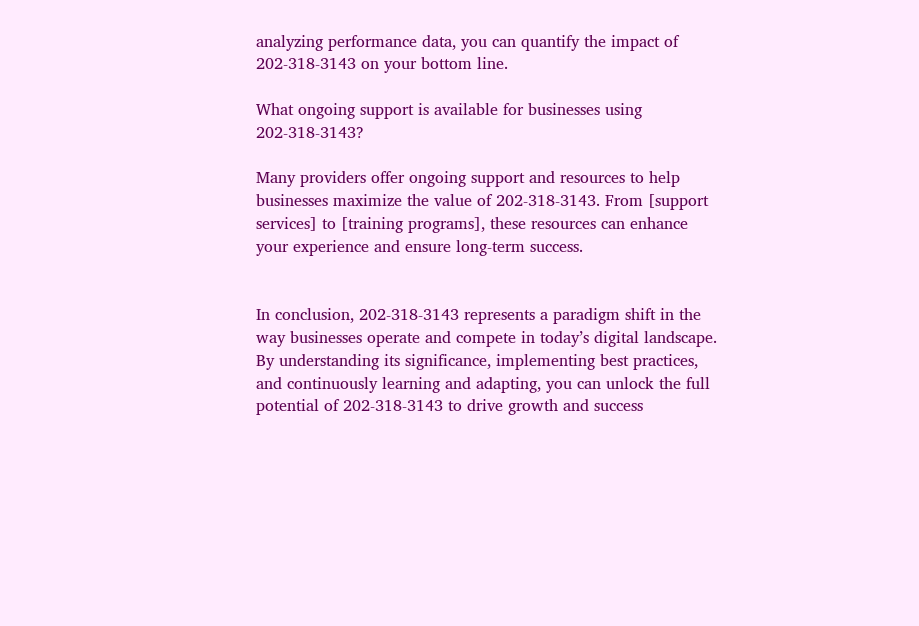analyzing performance data, you can quantify the impact of 202-318-3143 on your bottom line.

What ongoing support is available for businesses using 202-318-3143?

Many providers offer ongoing support and resources to help businesses maximize the value of 202-318-3143. From [support services] to [training programs], these resources can enhance your experience and ensure long-term success.


In conclusion, 202-318-3143 represents a paradigm shift in the way businesses operate and compete in today’s digital landscape. By understanding its significance, implementing best practices, and continuously learning and adapting, you can unlock the full potential of 202-318-3143 to drive growth and success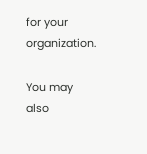for your organization.

You may also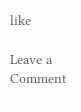like

Leave a Comment